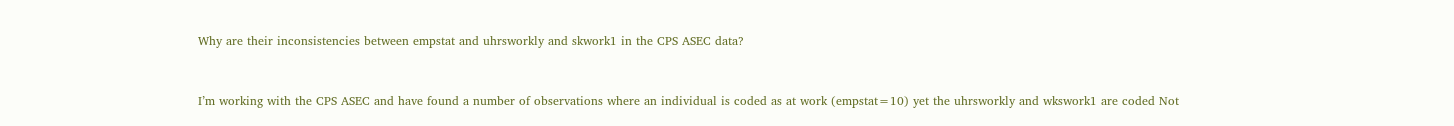Why are their inconsistencies between empstat and uhrsworkly and skwork1 in the CPS ASEC data?


I’m working with the CPS ASEC and have found a number of observations where an individual is coded as at work (empstat=10) yet the uhrsworkly and wkswork1 are coded Not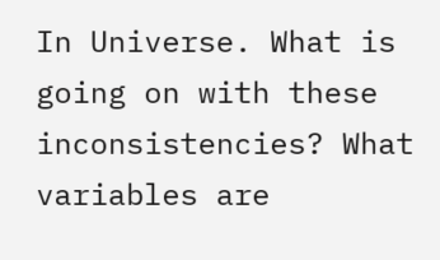In Universe. What is going on with these inconsistencies? What variables are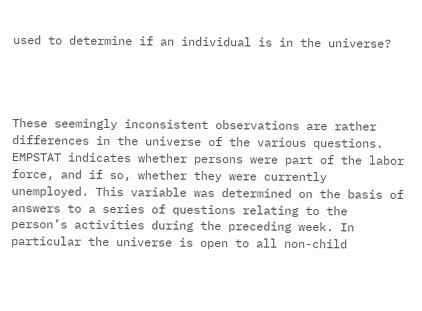used to determine if an individual is in the universe?




These seemingly inconsistent observations are rather differences in the universe of the various questions. EMPSTAT indicates whether persons were part of the labor force, and if so, whether they were currently unemployed. This variable was determined on the basis of answers to a series of questions relating to the person’s activities during the preceding week. In particular the universe is open to all non-child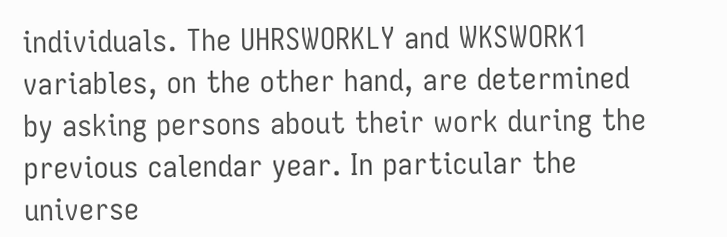individuals. The UHRSWORKLY and WKSWORK1 variables, on the other hand, are determined by asking persons about their work during the previous calendar year. In particular the universe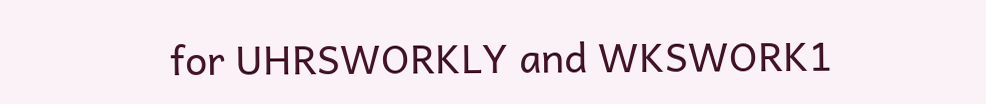for UHRSWORKLY and WKSWORK1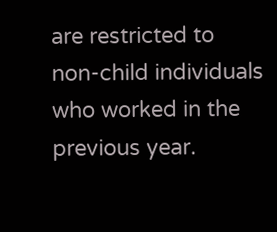are restricted to non-child individuals who worked in the previous year.